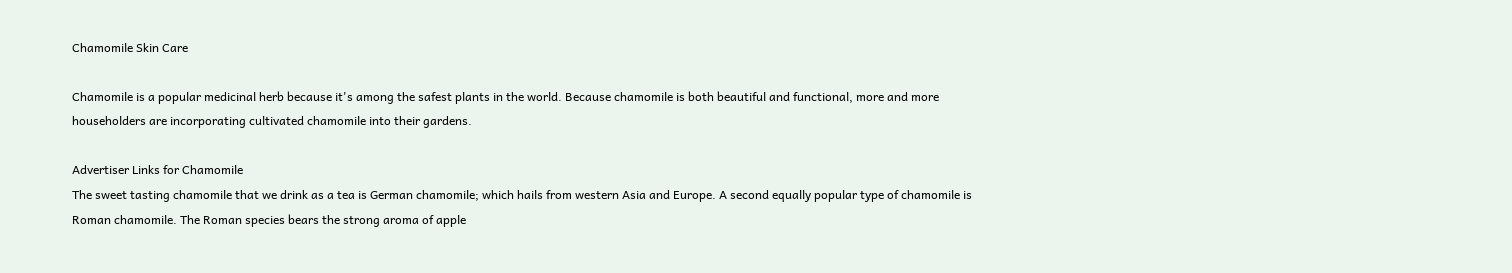Chamomile Skin Care

Chamomile is a popular medicinal herb because it's among the safest plants in the world. Because chamomile is both beautiful and functional, more and more householders are incorporating cultivated chamomile into their gardens.

Advertiser Links for Chamomile
The sweet tasting chamomile that we drink as a tea is German chamomile; which hails from western Asia and Europe. A second equally popular type of chamomile is Roman chamomile. The Roman species bears the strong aroma of apple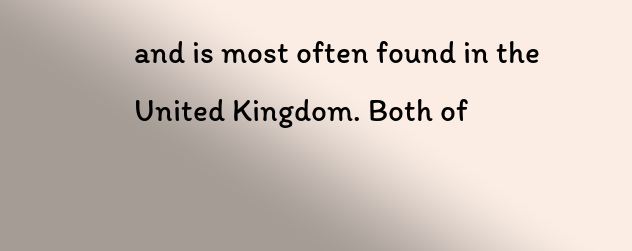and is most often found in the United Kingdom. Both of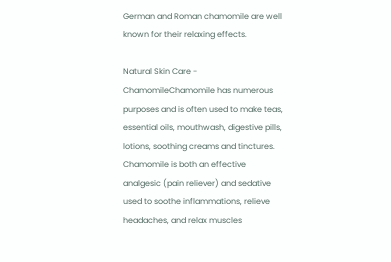German and Roman chamomile are well known for their relaxing effects.

Natural Skin Care - ChamomileChamomile has numerous purposes and is often used to make teas, essential oils, mouthwash, digestive pills, lotions, soothing creams and tinctures. Chamomile is both an effective analgesic (pain reliever) and sedative used to soothe inflammations, relieve headaches, and relax muscles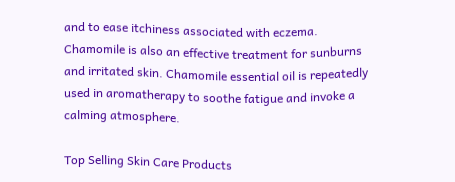and to ease itchiness associated with eczema. Chamomile is also an effective treatment for sunburns and irritated skin. Chamomile essential oil is repeatedly used in aromatherapy to soothe fatigue and invoke a calming atmosphere.

Top Selling Skin Care Products